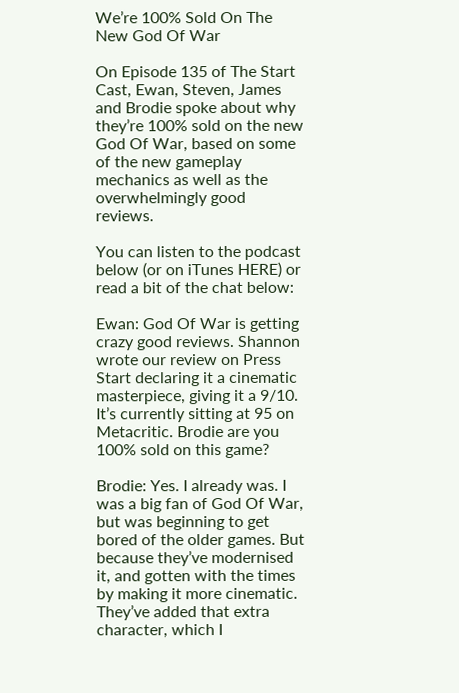We’re 100% Sold On The New God Of War

On Episode 135 of The Start Cast, Ewan, Steven, James and Brodie spoke about why they’re 100% sold on the new God Of War, based on some of the new gameplay mechanics as well as the overwhelmingly good reviews.

You can listen to the podcast below (or on iTunes HERE) or read a bit of the chat below:

Ewan: God Of War is getting crazy good reviews. Shannon wrote our review on Press Start declaring it a cinematic masterpiece, giving it a 9/10. It’s currently sitting at 95 on Metacritic. Brodie are you 100% sold on this game?

Brodie: Yes. I already was. I was a big fan of God Of War, but was beginning to get bored of the older games. But because they’ve modernised it, and gotten with the times by making it more cinematic. They’ve added that extra character, which I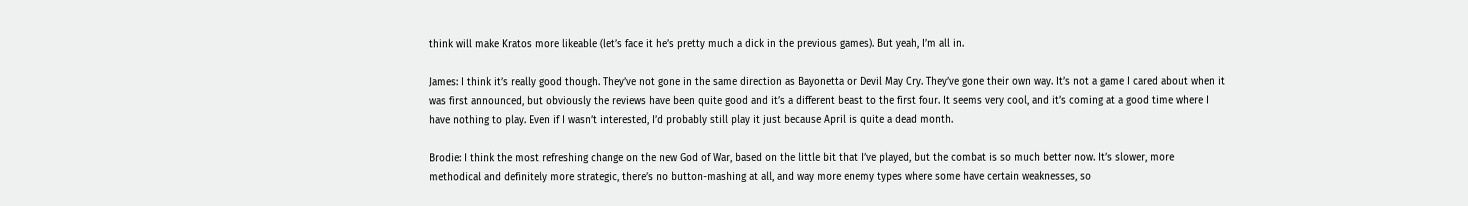think will make Kratos more likeable (let’s face it he’s pretty much a dick in the previous games). But yeah, I’m all in.

James: I think it’s really good though. They’ve not gone in the same direction as Bayonetta or Devil May Cry. They’ve gone their own way. It’s not a game I cared about when it was first announced, but obviously the reviews have been quite good and it’s a different beast to the first four. It seems very cool, and it’s coming at a good time where I have nothing to play. Even if I wasn’t interested, I’d probably still play it just because April is quite a dead month.

Brodie: I think the most refreshing change on the new God of War, based on the little bit that I’ve played, but the combat is so much better now. It’s slower, more methodical and definitely more strategic, there’s no button-mashing at all, and way more enemy types where some have certain weaknesses, so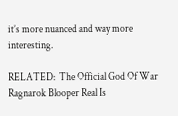it’s more nuanced and way more interesting.

RELATED:  The Official God Of War Ragnarok Blooper Real Is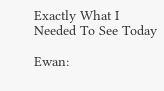Exactly What I Needed To See Today

Ewan: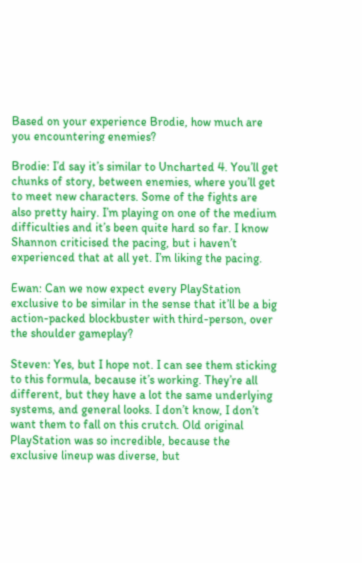Based on your experience Brodie, how much are you encountering enemies?

Brodie: I’d say it’s similar to Uncharted 4. You’ll get chunks of story, between enemies, where you’ll get to meet new characters. Some of the fights are also pretty hairy. I’m playing on one of the medium difficulties and it’s been quite hard so far. I know Shannon criticised the pacing, but i haven’t experienced that at all yet. I’m liking the pacing.

Ewan: Can we now expect every PlayStation exclusive to be similar in the sense that it’ll be a big action-packed blockbuster with third-person, over the shoulder gameplay?

Steven: Yes, but I hope not. I can see them sticking to this formula, because it’s working. They’re all different, but they have a lot the same underlying systems, and general looks. I don’t know, I don’t want them to fall on this crutch. Old original PlayStation was so incredible, because the exclusive lineup was diverse, but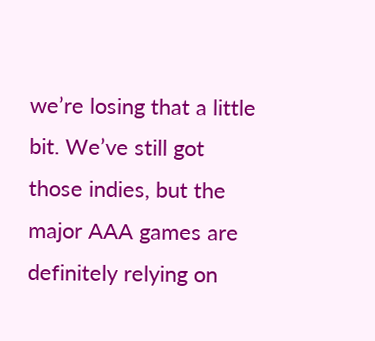we’re losing that a little bit. We’ve still got those indies, but the major AAA games are definitely relying on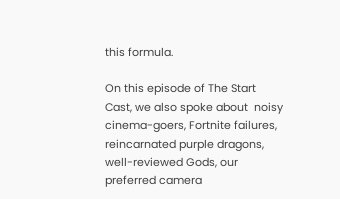this formula.

On this episode of The Start Cast, we also spoke about  noisy cinema-goers, Fortnite failures, reincarnated purple dragons, well-reviewed Gods, our preferred camera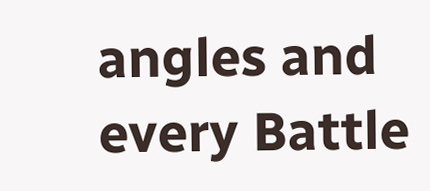angles and every Battle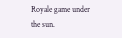Royale game under the sun.